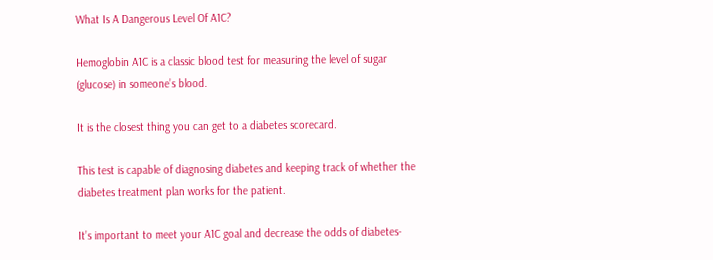What Is A Dangerous Level Of A1C?

Hemoglobin A1C is a classic blood test for measuring the level of sugar (glucose) in someone’s blood.

It is the closest thing you can get to a diabetes scorecard.

This test is capable of diagnosing diabetes and keeping track of whether the diabetes treatment plan works for the patient.

It’s important to meet your A1C goal and decrease the odds of diabetes-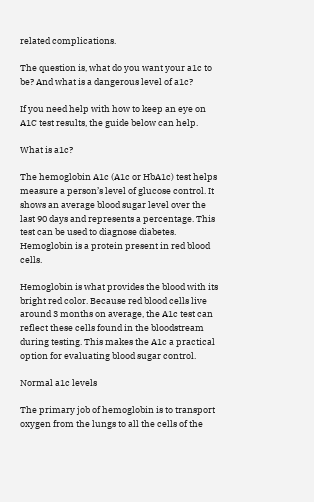related complications.

The question is, what do you want your a1c to be? And what is a dangerous level of a1c?

If you need help with how to keep an eye on A1C test results, the guide below can help.

What is a1c?

The hemoglobin A1c (A1c or HbA1c) test helps measure a person’s level of glucose control. It shows an average blood sugar level over the last 90 days and represents a percentage. This test can be used to diagnose diabetes. Hemoglobin is a protein present in red blood cells.

Hemoglobin is what provides the blood with its bright red color. Because red blood cells live around 3 months on average, the A1c test can reflect these cells found in the bloodstream during testing. This makes the A1c a practical option for evaluating blood sugar control.

Normal a1c levels

The primary job of hemoglobin is to transport oxygen from the lungs to all the cells of the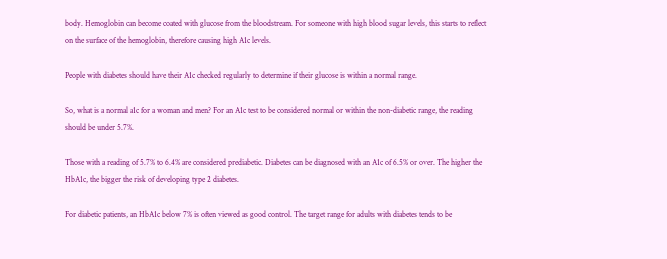body. Hemoglobin can become coated with glucose from the bloodstream. For someone with high blood sugar levels, this starts to reflect on the surface of the hemoglobin, therefore causing high A1c levels.

People with diabetes should have their A1c checked regularly to determine if their glucose is within a normal range.

So, what is a normal a1c for a woman and men? For an A1c test to be considered normal or within the non-diabetic range, the reading should be under 5.7%.

Those with a reading of 5.7% to 6.4% are considered prediabetic. Diabetes can be diagnosed with an A1c of 6.5% or over. The higher the HbA1c, the bigger the risk of developing type 2 diabetes.

For diabetic patients, an HbA1c below 7% is often viewed as good control. The target range for adults with diabetes tends to be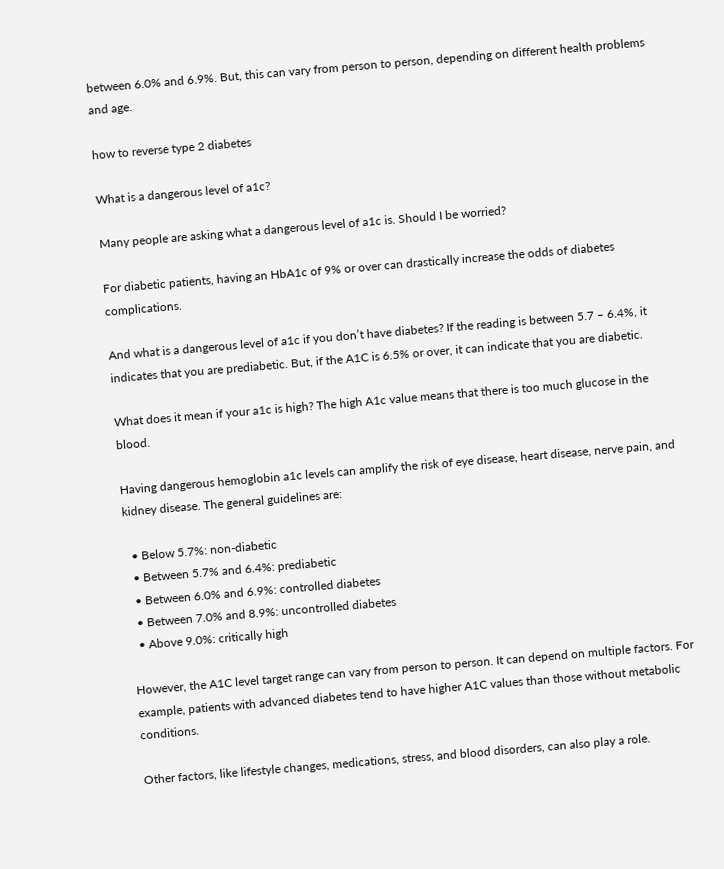between 6.0% and 6.9%. But, this can vary from person to person, depending on different health problems and age.

how to reverse type 2 diabetes

What is a dangerous level of a1c?

Many people are asking what a dangerous level of a1c is. Should I be worried?

For diabetic patients, having an HbA1c of 9% or over can drastically increase the odds of diabetes complications.

And what is a dangerous level of a1c if you don’t have diabetes? If the reading is between 5.7 – 6.4%, it indicates that you are prediabetic. But, if the A1C is 6.5% or over, it can indicate that you are diabetic.

What does it mean if your a1c is high? The high A1c value means that there is too much glucose in the blood.

Having dangerous hemoglobin a1c levels can amplify the risk of eye disease, heart disease, nerve pain, and kidney disease. The general guidelines are:

  • Below 5.7%: non-diabetic
  • Between 5.7% and 6.4%: prediabetic
  • Between 6.0% and 6.9%: controlled diabetes
  • Between 7.0% and 8.9%: uncontrolled diabetes
  • Above 9.0%: critically high

However, the A1C level target range can vary from person to person. It can depend on multiple factors. For example, patients with advanced diabetes tend to have higher A1C values than those without metabolic conditions.

Other factors, like lifestyle changes, medications, stress, and blood disorders, can also play a role.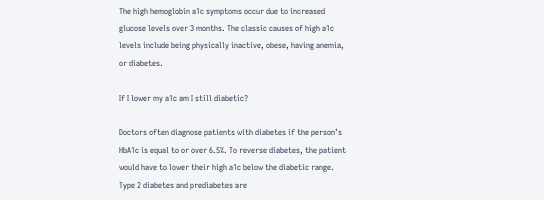The high hemoglobin a1c symptoms occur due to increased glucose levels over 3 months. The classic causes of high a1c levels include being physically inactive, obese, having anemia, or diabetes.

If I lower my a1c am I still diabetic?

Doctors often diagnose patients with diabetes if the person’s HbA1c is equal to or over 6.5%. To reverse diabetes, the patient would have to lower their high a1c below the diabetic range. Type 2 diabetes and prediabetes are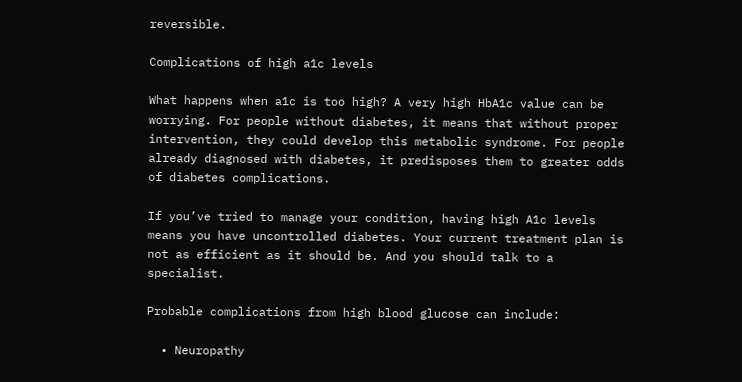reversible.

Complications of high a1c levels

What happens when a1c is too high? A very high HbA1c value can be worrying. For people without diabetes, it means that without proper intervention, they could develop this metabolic syndrome. For people already diagnosed with diabetes, it predisposes them to greater odds of diabetes complications.

If you’ve tried to manage your condition, having high A1c levels means you have uncontrolled diabetes. Your current treatment plan is not as efficient as it should be. And you should talk to a specialist.

Probable complications from high blood glucose can include:

  • Neuropathy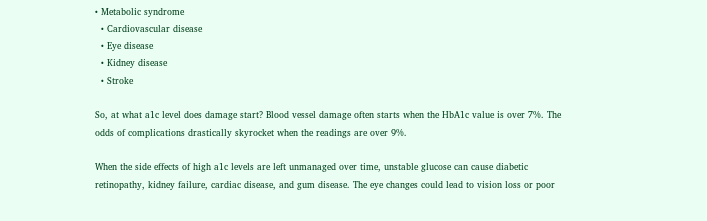• Metabolic syndrome
  • Cardiovascular disease
  • Eye disease
  • Kidney disease
  • Stroke

So, at what a1c level does damage start? Blood vessel damage often starts when the HbA1c value is over 7%. The odds of complications drastically skyrocket when the readings are over 9%.

When the side effects of high a1c levels are left unmanaged over time, unstable glucose can cause diabetic retinopathy, kidney failure, cardiac disease, and gum disease. The eye changes could lead to vision loss or poor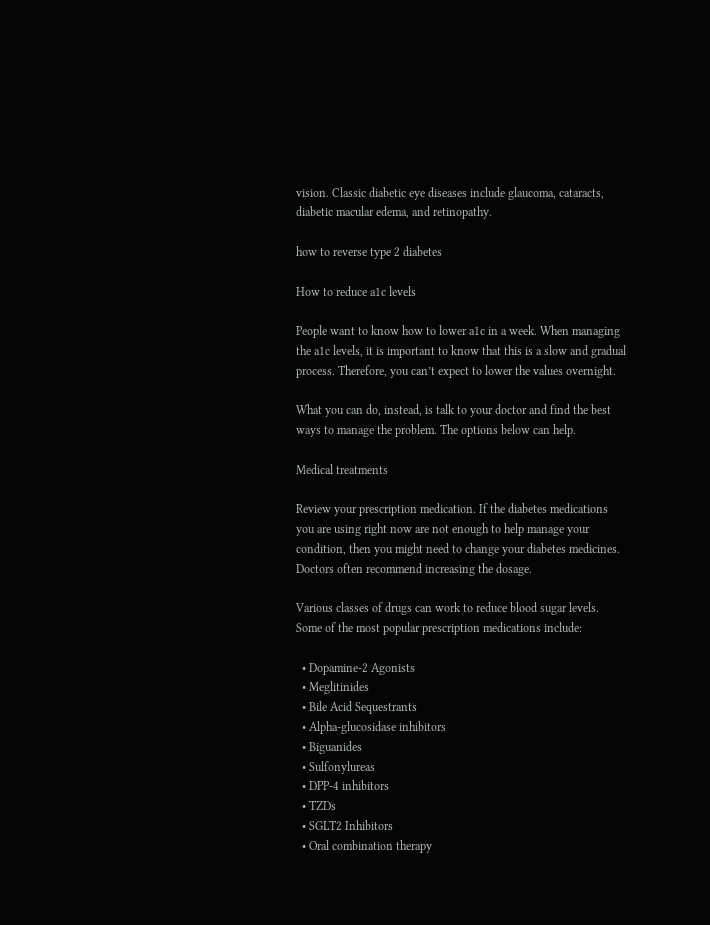vision. Classic diabetic eye diseases include glaucoma, cataracts, diabetic macular edema, and retinopathy.

how to reverse type 2 diabetes

How to reduce a1c levels

People want to know how to lower a1c in a week. When managing the a1c levels, it is important to know that this is a slow and gradual process. Therefore, you can’t expect to lower the values overnight.

What you can do, instead, is talk to your doctor and find the best ways to manage the problem. The options below can help.

Medical treatments

Review your prescription medication. If the diabetes medications you are using right now are not enough to help manage your condition, then you might need to change your diabetes medicines. Doctors often recommend increasing the dosage.

Various classes of drugs can work to reduce blood sugar levels. Some of the most popular prescription medications include:

  • Dopamine-2 Agonists
  • Meglitinides
  • Bile Acid Sequestrants
  • Alpha-glucosidase inhibitors
  • Biguanides
  • Sulfonylureas
  • DPP-4 inhibitors
  • TZDs
  • SGLT2 Inhibitors
  • Oral combination therapy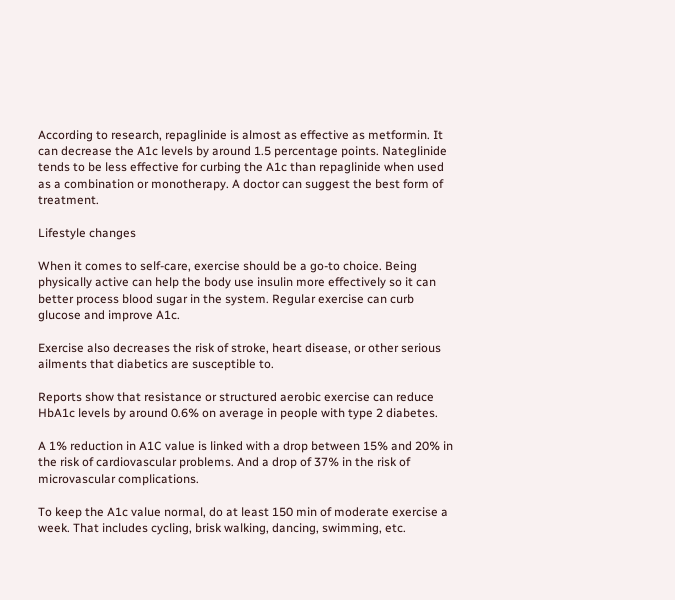According to research, repaglinide is almost as effective as metformin. It can decrease the A1c levels by around 1.5 percentage points. Nateglinide tends to be less effective for curbing the A1c than repaglinide when used as a combination or monotherapy. A doctor can suggest the best form of treatment.

Lifestyle changes

When it comes to self-care, exercise should be a go-to choice. Being physically active can help the body use insulin more effectively so it can better process blood sugar in the system. Regular exercise can curb glucose and improve A1c.

Exercise also decreases the risk of stroke, heart disease, or other serious ailments that diabetics are susceptible to.

Reports show that resistance or structured aerobic exercise can reduce HbA1c levels by around 0.6% on average in people with type 2 diabetes.

A 1% reduction in A1C value is linked with a drop between 15% and 20% in the risk of cardiovascular problems. And a drop of 37% in the risk of microvascular complications.

To keep the A1c value normal, do at least 150 min of moderate exercise a week. That includes cycling, brisk walking, dancing, swimming, etc.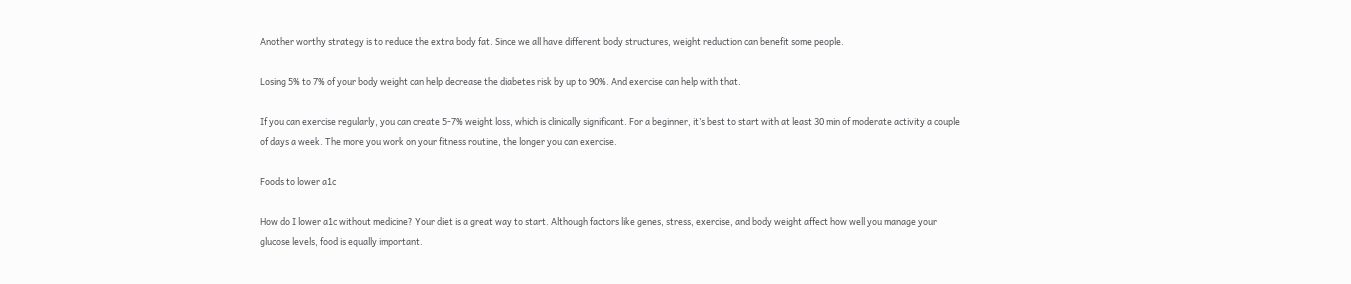Another worthy strategy is to reduce the extra body fat. Since we all have different body structures, weight reduction can benefit some people.

Losing 5% to 7% of your body weight can help decrease the diabetes risk by up to 90%. And exercise can help with that.

If you can exercise regularly, you can create 5-7% weight loss, which is clinically significant. For a beginner, it’s best to start with at least 30 min of moderate activity a couple of days a week. The more you work on your fitness routine, the longer you can exercise.

Foods to lower a1c

How do I lower a1c without medicine? Your diet is a great way to start. Although factors like genes, stress, exercise, and body weight affect how well you manage your glucose levels, food is equally important.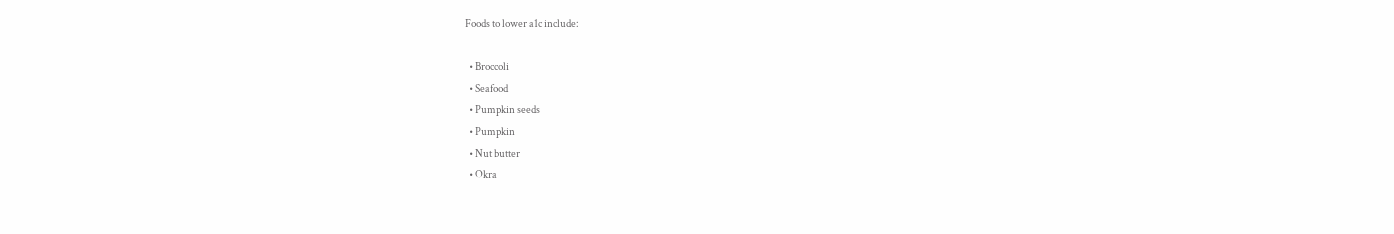Foods to lower a1c include:

  • Broccoli
  • Seafood
  • Pumpkin seeds
  • Pumpkin
  • Nut butter
  • Okra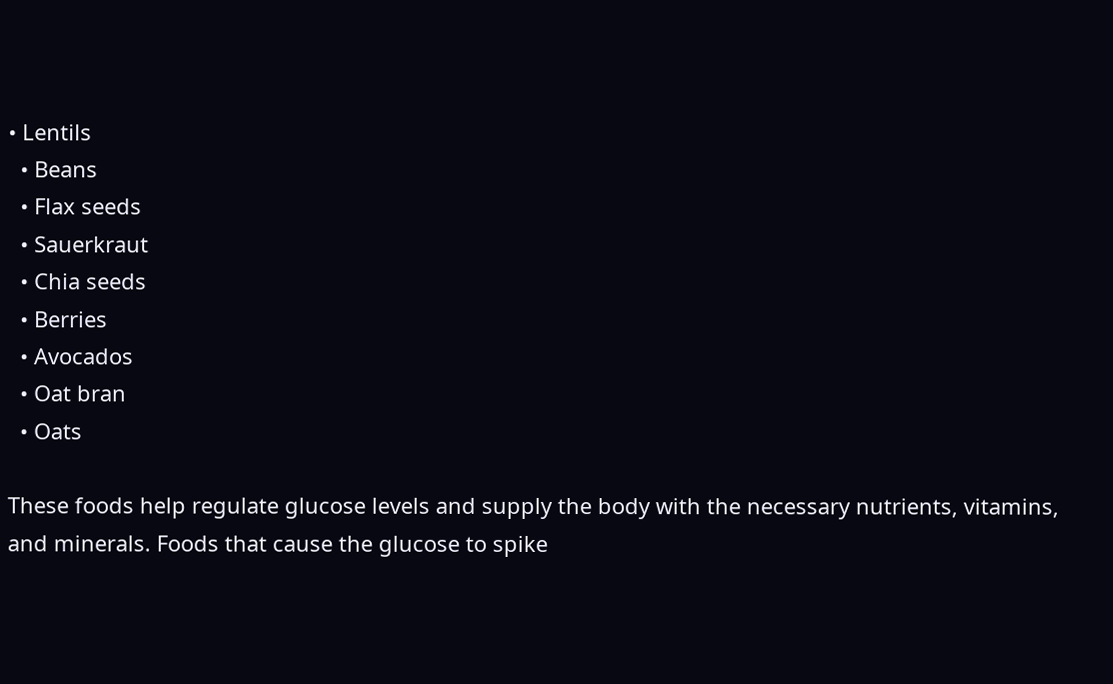• Lentils
  • Beans
  • Flax seeds
  • Sauerkraut
  • Chia seeds
  • Berries
  • Avocados
  • Oat bran
  • Oats

These foods help regulate glucose levels and supply the body with the necessary nutrients, vitamins, and minerals. Foods that cause the glucose to spike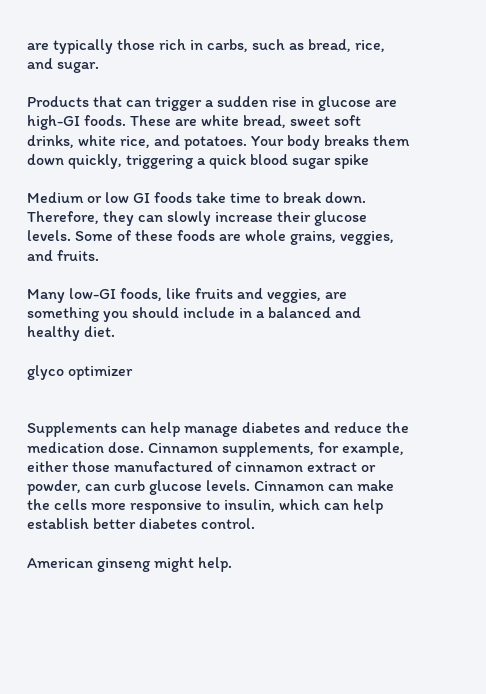are typically those rich in carbs, such as bread, rice, and sugar.

Products that can trigger a sudden rise in glucose are high-GI foods. These are white bread, sweet soft drinks, white rice, and potatoes. Your body breaks them down quickly, triggering a quick blood sugar spike

Medium or low GI foods take time to break down. Therefore, they can slowly increase their glucose levels. Some of these foods are whole grains, veggies, and fruits.

Many low-GI foods, like fruits and veggies, are something you should include in a balanced and healthy diet.

glyco optimizer


Supplements can help manage diabetes and reduce the medication dose. Cinnamon supplements, for example, either those manufactured of cinnamon extract or powder, can curb glucose levels. Cinnamon can make the cells more responsive to insulin, which can help establish better diabetes control.

American ginseng might help.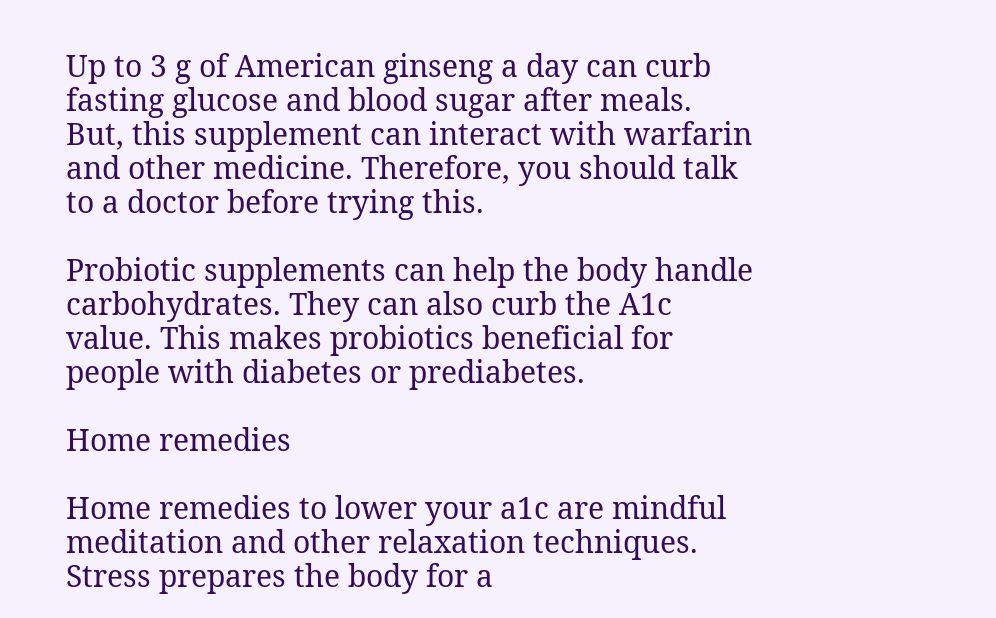Up to 3 g of American ginseng a day can curb fasting glucose and blood sugar after meals. But, this supplement can interact with warfarin and other medicine. Therefore, you should talk to a doctor before trying this.

Probiotic supplements can help the body handle carbohydrates. They can also curb the A1c value. This makes probiotics beneficial for people with diabetes or prediabetes.

Home remedies

Home remedies to lower your a1c are mindful meditation and other relaxation techniques. Stress prepares the body for a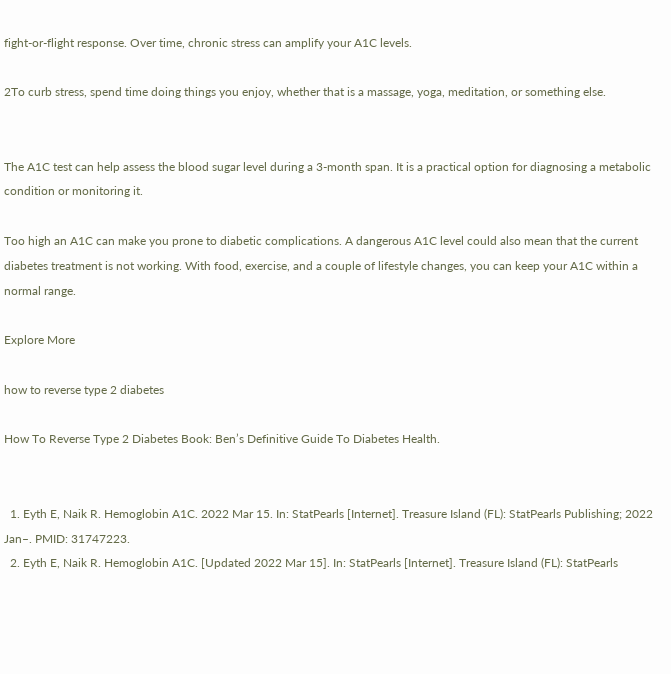fight-or-flight response. Over time, chronic stress can amplify your A1C levels.

2To curb stress, spend time doing things you enjoy, whether that is a massage, yoga, meditation, or something else.


The A1C test can help assess the blood sugar level during a 3-month span. It is a practical option for diagnosing a metabolic condition or monitoring it.

Too high an A1C can make you prone to diabetic complications. A dangerous A1C level could also mean that the current diabetes treatment is not working. With food, exercise, and a couple of lifestyle changes, you can keep your A1C within a normal range.

Explore More

how to reverse type 2 diabetes

How To Reverse Type 2 Diabetes Book: Ben’s Definitive Guide To Diabetes Health.


  1. Eyth E, Naik R. Hemoglobin A1C. 2022 Mar 15. In: StatPearls [Internet]. Treasure Island (FL): StatPearls Publishing; 2022 Jan–. PMID: 31747223.
  2. Eyth E, Naik R. Hemoglobin A1C. [Updated 2022 Mar 15]. In: StatPearls [Internet]. Treasure Island (FL): StatPearls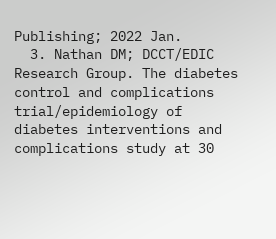Publishing; 2022 Jan.
  3. Nathan DM; DCCT/EDIC Research Group. The diabetes control and complications trial/epidemiology of diabetes interventions and complications study at 30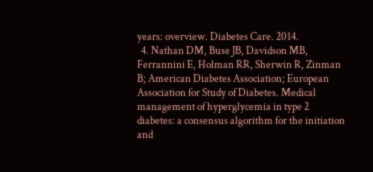years: overview. Diabetes Care. 2014.
  4. Nathan DM, Buse JB, Davidson MB, Ferrannini E, Holman RR, Sherwin R, Zinman B; American Diabetes Association; European Association for Study of Diabetes. Medical management of hyperglycemia in type 2 diabetes: a consensus algorithm for the initiation and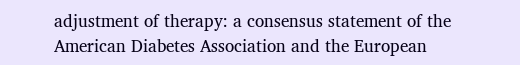adjustment of therapy: a consensus statement of the American Diabetes Association and the European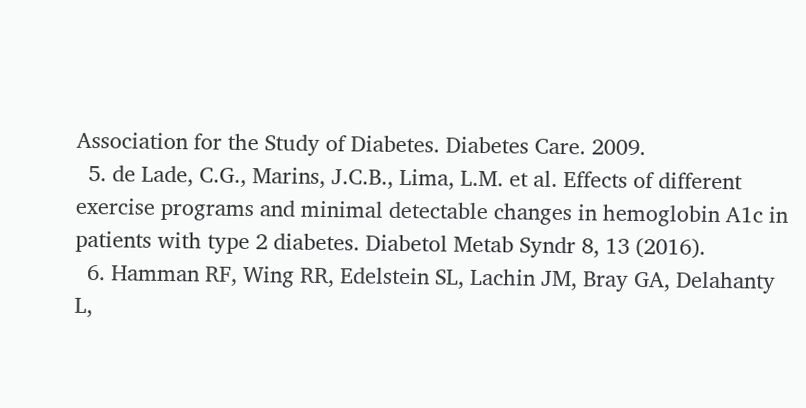Association for the Study of Diabetes. Diabetes Care. 2009.
  5. de Lade, C.G., Marins, J.C.B., Lima, L.M. et al. Effects of different exercise programs and minimal detectable changes in hemoglobin A1c in patients with type 2 diabetes. Diabetol Metab Syndr 8, 13 (2016).
  6. Hamman RF, Wing RR, Edelstein SL, Lachin JM, Bray GA, Delahanty L,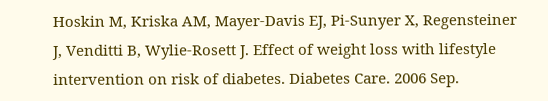Hoskin M, Kriska AM, Mayer-Davis EJ, Pi-Sunyer X, Regensteiner J, Venditti B, Wylie-Rosett J. Effect of weight loss with lifestyle intervention on risk of diabetes. Diabetes Care. 2006 Sep.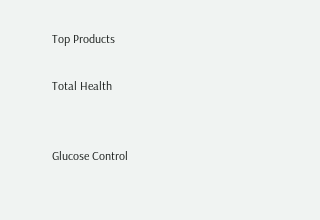Top Products

Total Health


Glucose Control